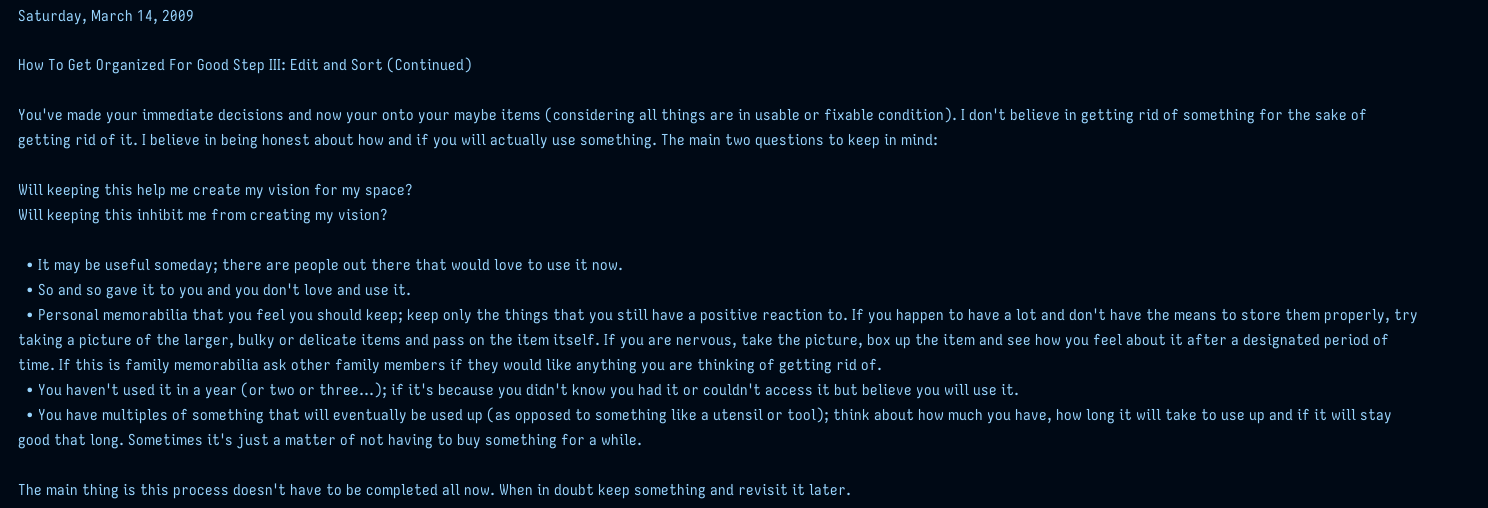Saturday, March 14, 2009

How To Get Organized For Good Step III: Edit and Sort (Continued)

You've made your immediate decisions and now your onto your maybe items (considering all things are in usable or fixable condition). I don't believe in getting rid of something for the sake of getting rid of it. I believe in being honest about how and if you will actually use something. The main two questions to keep in mind:

Will keeping this help me create my vision for my space?
Will keeping this inhibit me from creating my vision?

  • It may be useful someday; there are people out there that would love to use it now.
  • So and so gave it to you and you don't love and use it.
  • Personal memorabilia that you feel you should keep; keep only the things that you still have a positive reaction to. If you happen to have a lot and don't have the means to store them properly, try taking a picture of the larger, bulky or delicate items and pass on the item itself. If you are nervous, take the picture, box up the item and see how you feel about it after a designated period of time. If this is family memorabilia ask other family members if they would like anything you are thinking of getting rid of.
  • You haven't used it in a year (or two or three...); if it's because you didn't know you had it or couldn't access it but believe you will use it.
  • You have multiples of something that will eventually be used up (as opposed to something like a utensil or tool); think about how much you have, how long it will take to use up and if it will stay good that long. Sometimes it's just a matter of not having to buy something for a while.

The main thing is this process doesn't have to be completed all now. When in doubt keep something and revisit it later.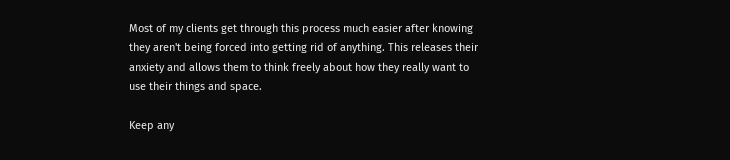Most of my clients get through this process much easier after knowing they aren't being forced into getting rid of anything. This releases their anxiety and allows them to think freely about how they really want to use their things and space.

Keep any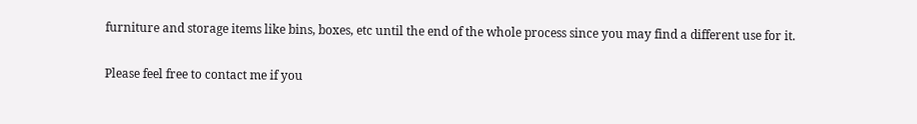furniture and storage items like bins, boxes, etc until the end of the whole process since you may find a different use for it.

Please feel free to contact me if you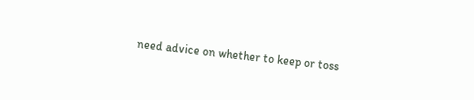need advice on whether to keep or toss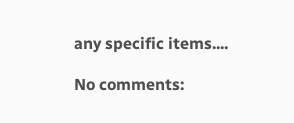any specific items....

No comments: